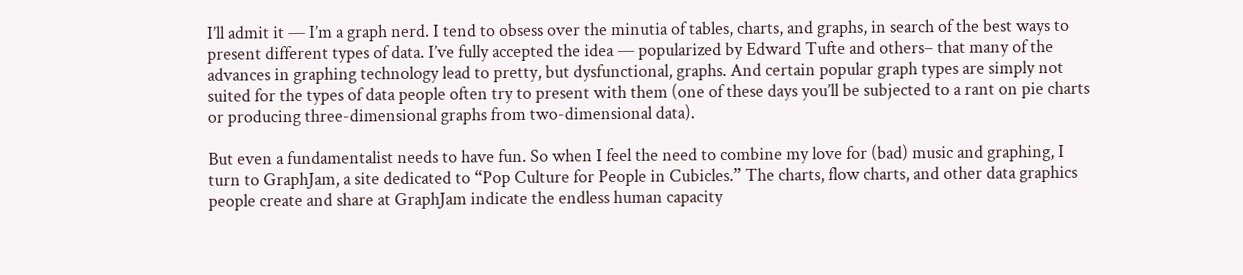I’ll admit it — I’m a graph nerd. I tend to obsess over the minutia of tables, charts, and graphs, in search of the best ways to present different types of data. I’ve fully accepted the idea — popularized by Edward Tufte and others– that many of the advances in graphing technology lead to pretty, but dysfunctional, graphs. And certain popular graph types are simply not suited for the types of data people often try to present with them (one of these days you’ll be subjected to a rant on pie charts or producing three-dimensional graphs from two-dimensional data).

But even a fundamentalist needs to have fun. So when I feel the need to combine my love for (bad) music and graphing, I turn to GraphJam, a site dedicated to “Pop Culture for People in Cubicles.” The charts, flow charts, and other data graphics people create and share at GraphJam indicate the endless human capacity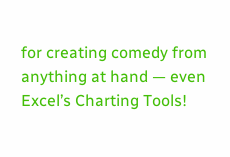for creating comedy from anything at hand — even Excel’s Charting Tools!